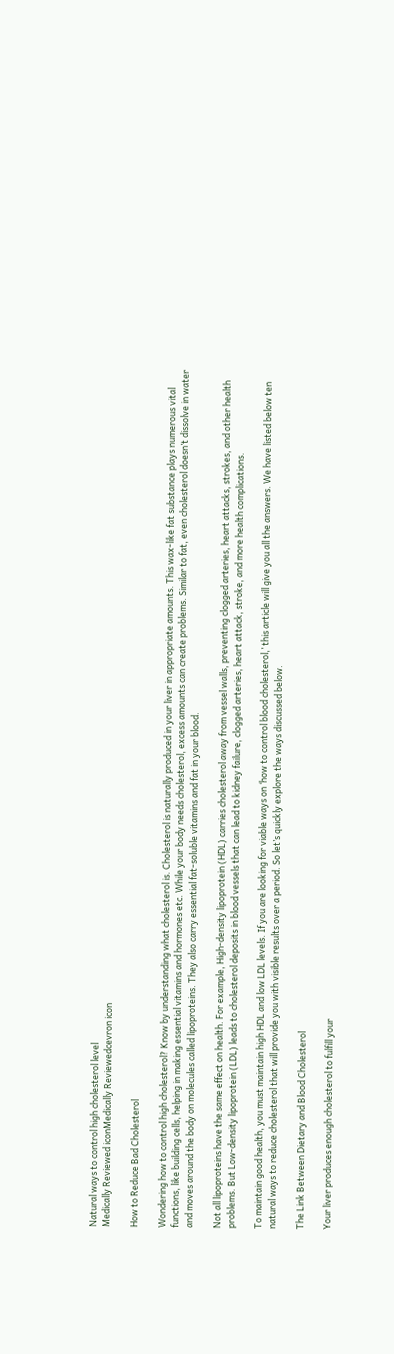Natural ways to control high cholesterol level
Medically Reviewed iconMedically Reviewedcevron icon

How to Reduce Bad Cholesterol

Wondering how to control high cholesterol? Know by understanding what cholesterol is. Cholesterol is naturally produced in your liver in appropriate amounts. This wax-like fat substance plays numerous vital functions, like building cells, helping in making essential vitamins and hormones etc. While your body needs cholesterol, excess amounts can create problems. Similar to fat, even cholesterol doesn’t dissolve in water and moves around the body on molecules called lipoproteins. They also carry essential fat-soluble vitamins and fat in your blood.

Not all lipoproteins have the same effect on health. For example, High-density lipoprotein (HDL) carries cholesterol away from vessel walls, preventing clogged arteries, heart attacks, strokes, and other health problems. But Low-density lipoprotein (LDL) leads to cholesterol deposits in blood vessels that can lead to kidney failure, clogged arteries, heart attack, stroke, and more health complications.

To maintain good health, you must maintain high HDL and low LDL levels. If you are looking for viable ways on ‘how to control blood cholesterol,’ this article will give you all the answers. We have listed below ten natural ways to reduce cholesterol that will provide you with visible results over a period. So let’s quickly explore the ways discussed below.

The Link Between Dietary and Blood Cholesterol

Your liver produces enough cholesterol to fulfill your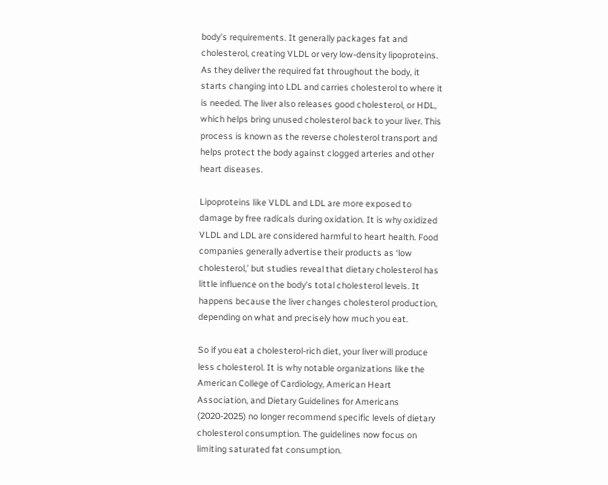body’s requirements. It generally packages fat and cholesterol, creating VLDL or very low-density lipoproteins. As they deliver the required fat throughout the body, it starts changing into LDL and carries cholesterol to where it is needed. The liver also releases good cholesterol, or HDL, which helps bring unused cholesterol back to your liver. This process is known as the reverse cholesterol transport and helps protect the body against clogged arteries and other heart diseases.

Lipoproteins like VLDL and LDL are more exposed to damage by free radicals during oxidation. It is why oxidized VLDL and LDL are considered harmful to heart health. Food companies generally advertise their products as ‘low cholesterol,’ but studies reveal that dietary cholesterol has little influence on the body’s total cholesterol levels. It happens because the liver changes cholesterol production, depending on what and precisely how much you eat.

So if you eat a cholesterol-rich diet, your liver will produce less cholesterol. It is why notable organizations like the American College of Cardiology, American Heart Association, and Dietary Guidelines for Americans (2020-2025) no longer recommend specific levels of dietary cholesterol consumption. The guidelines now focus on limiting saturated fat consumption.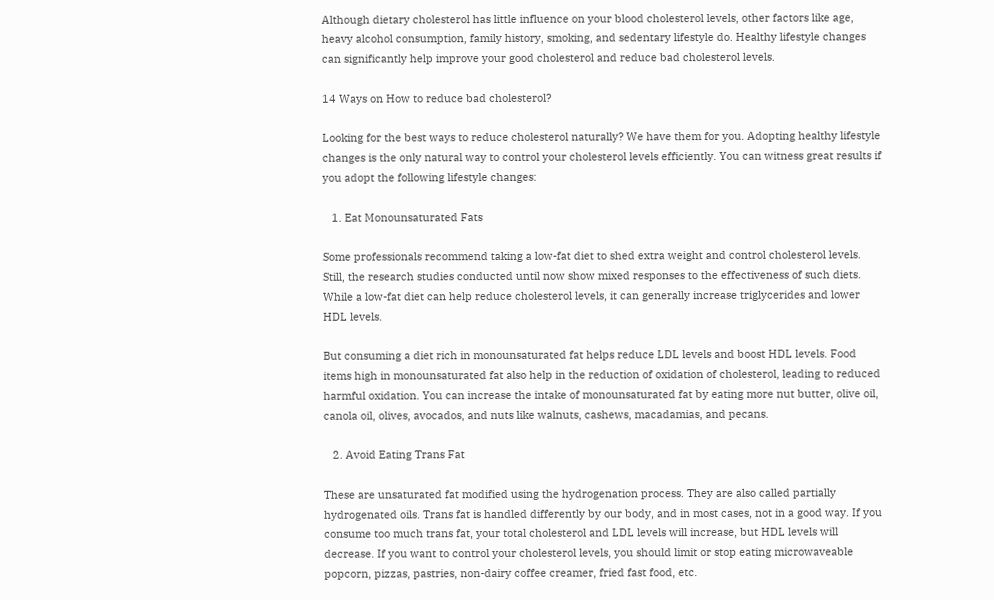Although dietary cholesterol has little influence on your blood cholesterol levels, other factors like age, heavy alcohol consumption, family history, smoking, and sedentary lifestyle do. Healthy lifestyle changes can significantly help improve your good cholesterol and reduce bad cholesterol levels.

14 Ways on How to reduce bad cholesterol?

Looking for the best ways to reduce cholesterol naturally? We have them for you. Adopting healthy lifestyle changes is the only natural way to control your cholesterol levels efficiently. You can witness great results if you adopt the following lifestyle changes:

   1. Eat Monounsaturated Fats

Some professionals recommend taking a low-fat diet to shed extra weight and control cholesterol levels. Still, the research studies conducted until now show mixed responses to the effectiveness of such diets. While a low-fat diet can help reduce cholesterol levels, it can generally increase triglycerides and lower HDL levels.

But consuming a diet rich in monounsaturated fat helps reduce LDL levels and boost HDL levels. Food items high in monounsaturated fat also help in the reduction of oxidation of cholesterol, leading to reduced harmful oxidation. You can increase the intake of monounsaturated fat by eating more nut butter, olive oil, canola oil, olives, avocados, and nuts like walnuts, cashews, macadamias, and pecans.

   2. Avoid Eating Trans Fat

These are unsaturated fat modified using the hydrogenation process. They are also called partially hydrogenated oils. Trans fat is handled differently by our body, and in most cases, not in a good way. If you consume too much trans fat, your total cholesterol and LDL levels will increase, but HDL levels will decrease. If you want to control your cholesterol levels, you should limit or stop eating microwaveable popcorn, pizzas, pastries, non-dairy coffee creamer, fried fast food, etc.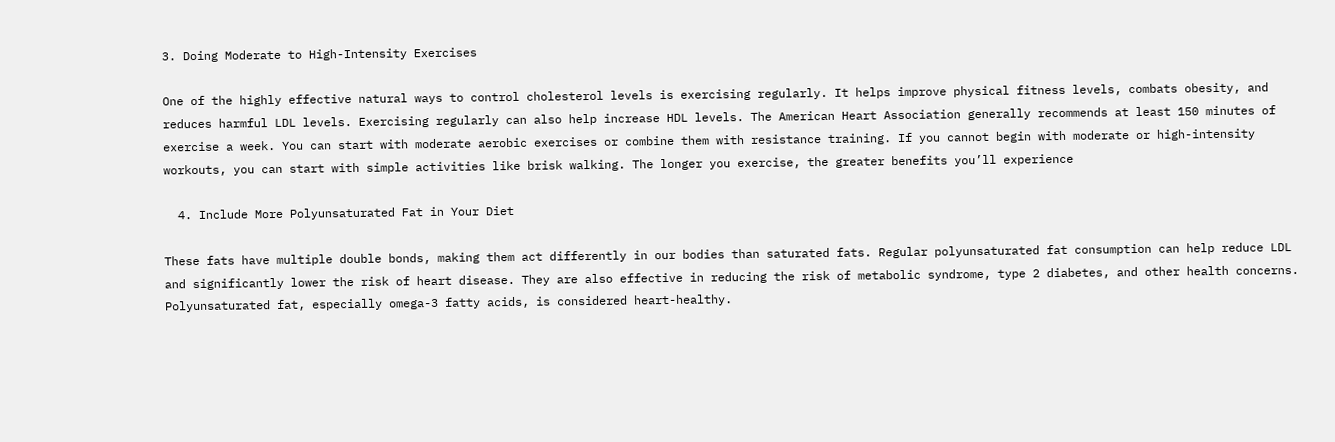3. Doing Moderate to High-Intensity Exercises

One of the highly effective natural ways to control cholesterol levels is exercising regularly. It helps improve physical fitness levels, combats obesity, and reduces harmful LDL levels. Exercising regularly can also help increase HDL levels. The American Heart Association generally recommends at least 150 minutes of exercise a week. You can start with moderate aerobic exercises or combine them with resistance training. If you cannot begin with moderate or high-intensity workouts, you can start with simple activities like brisk walking. The longer you exercise, the greater benefits you’ll experience

  4. Include More Polyunsaturated Fat in Your Diet

These fats have multiple double bonds, making them act differently in our bodies than saturated fats. Regular polyunsaturated fat consumption can help reduce LDL and significantly lower the risk of heart disease. They are also effective in reducing the risk of metabolic syndrome, type 2 diabetes, and other health concerns. Polyunsaturated fat, especially omega-3 fatty acids, is considered heart-healthy.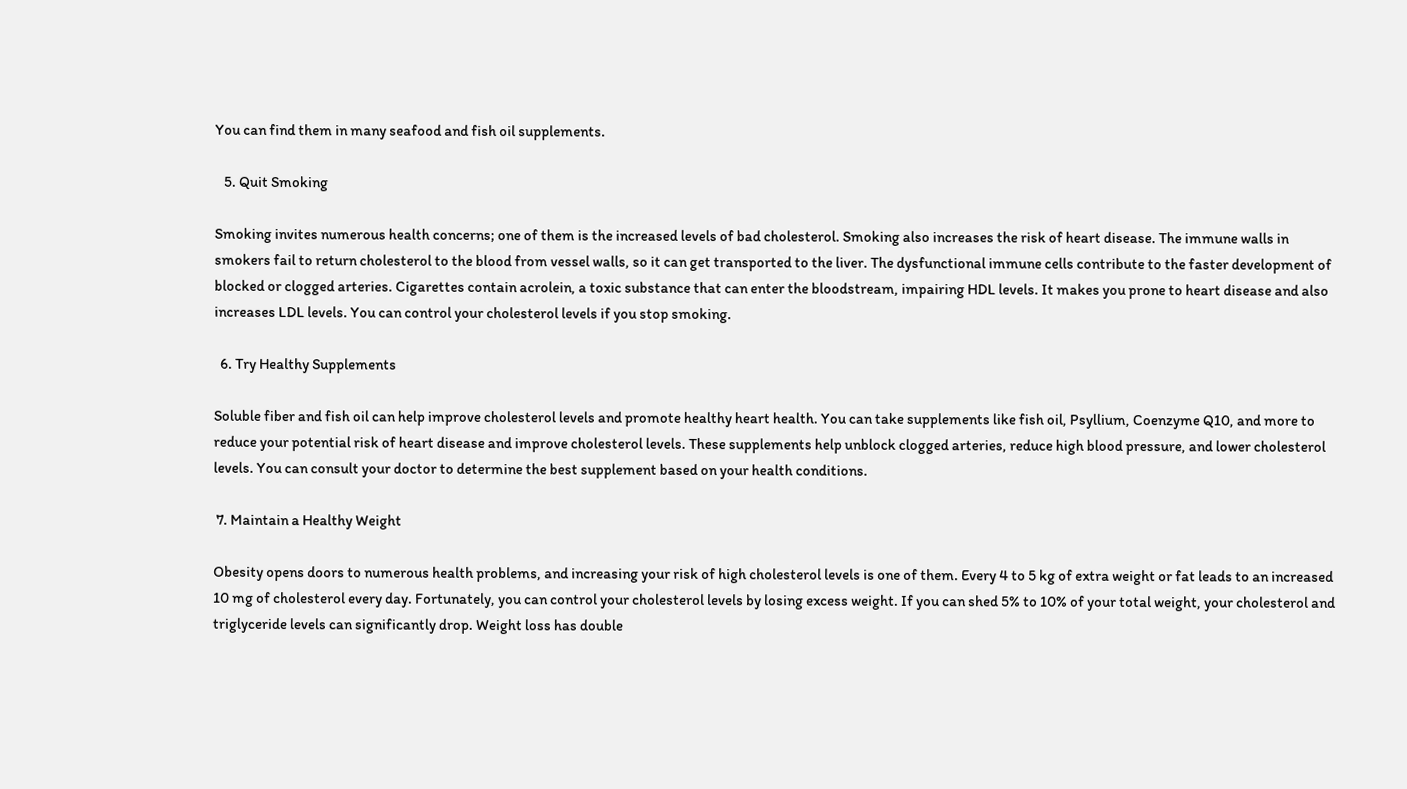You can find them in many seafood and fish oil supplements.

   5. Quit Smoking

Smoking invites numerous health concerns; one of them is the increased levels of bad cholesterol. Smoking also increases the risk of heart disease. The immune walls in smokers fail to return cholesterol to the blood from vessel walls, so it can get transported to the liver. The dysfunctional immune cells contribute to the faster development of blocked or clogged arteries. Cigarettes contain acrolein, a toxic substance that can enter the bloodstream, impairing HDL levels. It makes you prone to heart disease and also increases LDL levels. You can control your cholesterol levels if you stop smoking.

  6. Try Healthy Supplements

Soluble fiber and fish oil can help improve cholesterol levels and promote healthy heart health. You can take supplements like fish oil, Psyllium, Coenzyme Q10, and more to reduce your potential risk of heart disease and improve cholesterol levels. These supplements help unblock clogged arteries, reduce high blood pressure, and lower cholesterol levels. You can consult your doctor to determine the best supplement based on your health conditions.

 7. Maintain a Healthy Weight

Obesity opens doors to numerous health problems, and increasing your risk of high cholesterol levels is one of them. Every 4 to 5 kg of extra weight or fat leads to an increased 10 mg of cholesterol every day. Fortunately, you can control your cholesterol levels by losing excess weight. If you can shed 5% to 10% of your total weight, your cholesterol and triglyceride levels can significantly drop. Weight loss has double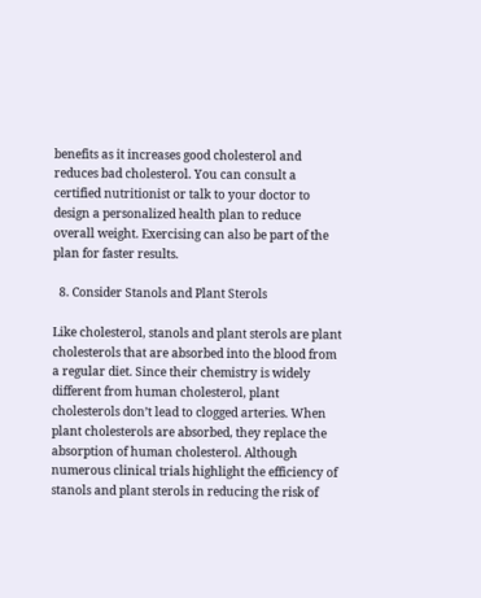benefits as it increases good cholesterol and reduces bad cholesterol. You can consult a certified nutritionist or talk to your doctor to design a personalized health plan to reduce overall weight. Exercising can also be part of the plan for faster results.

  8. Consider Stanols and Plant Sterols

Like cholesterol, stanols and plant sterols are plant cholesterols that are absorbed into the blood from a regular diet. Since their chemistry is widely different from human cholesterol, plant cholesterols don’t lead to clogged arteries. When plant cholesterols are absorbed, they replace the absorption of human cholesterol. Although numerous clinical trials highlight the efficiency of stanols and plant sterols in reducing the risk of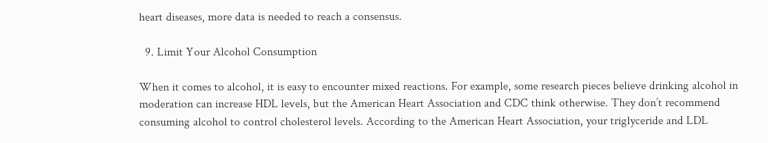heart diseases, more data is needed to reach a consensus.

  9. Limit Your Alcohol Consumption

When it comes to alcohol, it is easy to encounter mixed reactions. For example, some research pieces believe drinking alcohol in moderation can increase HDL levels, but the American Heart Association and CDC think otherwise. They don’t recommend consuming alcohol to control cholesterol levels. According to the American Heart Association, your triglyceride and LDL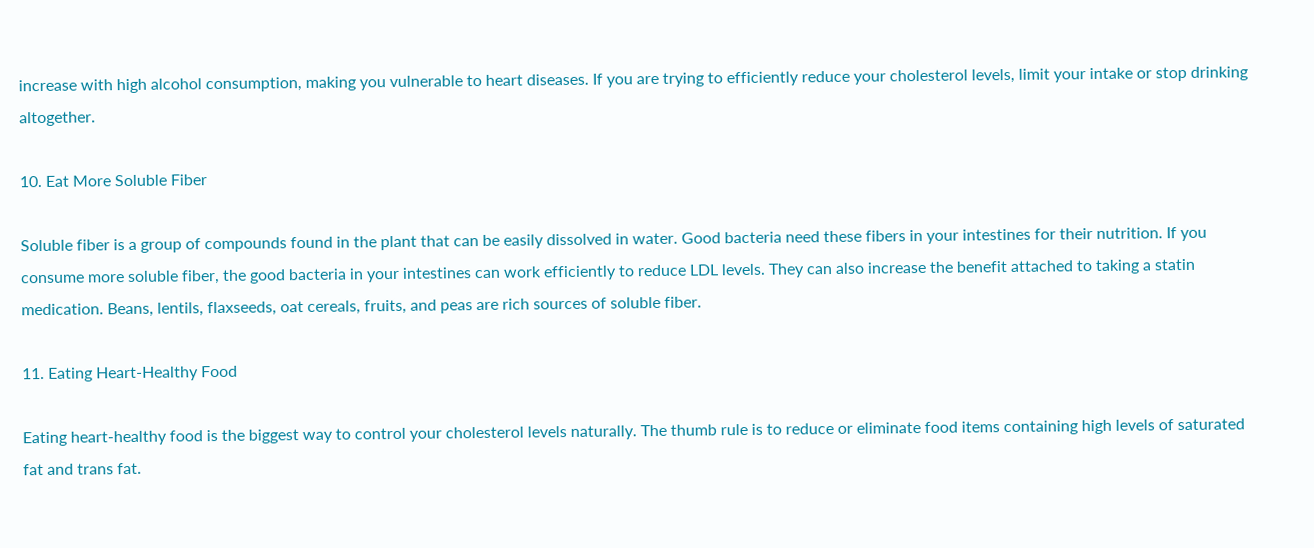increase with high alcohol consumption, making you vulnerable to heart diseases. If you are trying to efficiently reduce your cholesterol levels, limit your intake or stop drinking altogether.

10. Eat More Soluble Fiber

Soluble fiber is a group of compounds found in the plant that can be easily dissolved in water. Good bacteria need these fibers in your intestines for their nutrition. If you consume more soluble fiber, the good bacteria in your intestines can work efficiently to reduce LDL levels. They can also increase the benefit attached to taking a statin medication. Beans, lentils, flaxseeds, oat cereals, fruits, and peas are rich sources of soluble fiber.

11. Eating Heart-Healthy Food

Eating heart-healthy food is the biggest way to control your cholesterol levels naturally. The thumb rule is to reduce or eliminate food items containing high levels of saturated fat and trans fat.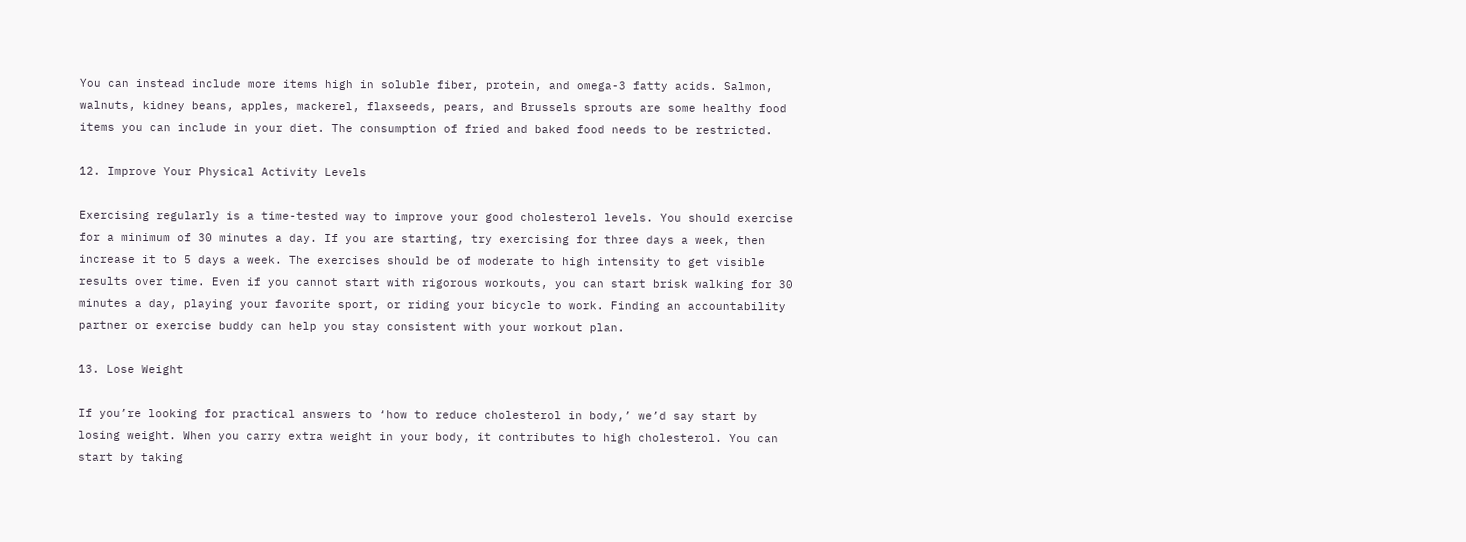You can instead include more items high in soluble fiber, protein, and omega-3 fatty acids. Salmon, walnuts, kidney beans, apples, mackerel, flaxseeds, pears, and Brussels sprouts are some healthy food items you can include in your diet. The consumption of fried and baked food needs to be restricted.

12. Improve Your Physical Activity Levels

Exercising regularly is a time-tested way to improve your good cholesterol levels. You should exercise for a minimum of 30 minutes a day. If you are starting, try exercising for three days a week, then increase it to 5 days a week. The exercises should be of moderate to high intensity to get visible results over time. Even if you cannot start with rigorous workouts, you can start brisk walking for 30 minutes a day, playing your favorite sport, or riding your bicycle to work. Finding an accountability partner or exercise buddy can help you stay consistent with your workout plan.

13. Lose Weight

If you’re looking for practical answers to ‘how to reduce cholesterol in body,’ we’d say start by losing weight. When you carry extra weight in your body, it contributes to high cholesterol. You can start by taking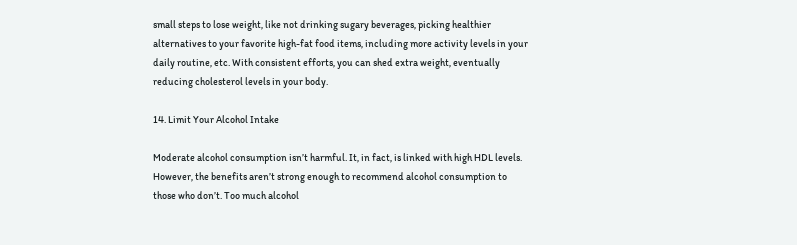small steps to lose weight, like not drinking sugary beverages, picking healthier alternatives to your favorite high-fat food items, including more activity levels in your daily routine, etc. With consistent efforts, you can shed extra weight, eventually reducing cholesterol levels in your body.

14. Limit Your Alcohol Intake

Moderate alcohol consumption isn’t harmful. It, in fact, is linked with high HDL levels. However, the benefits aren’t strong enough to recommend alcohol consumption to those who don’t. Too much alcohol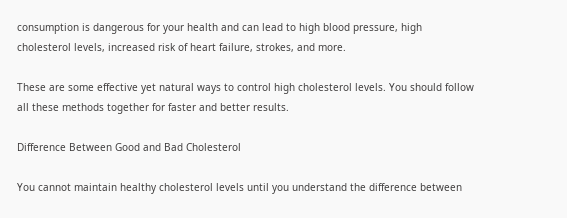consumption is dangerous for your health and can lead to high blood pressure, high cholesterol levels, increased risk of heart failure, strokes, and more.

These are some effective yet natural ways to control high cholesterol levels. You should follow all these methods together for faster and better results.

Difference Between Good and Bad Cholesterol

You cannot maintain healthy cholesterol levels until you understand the difference between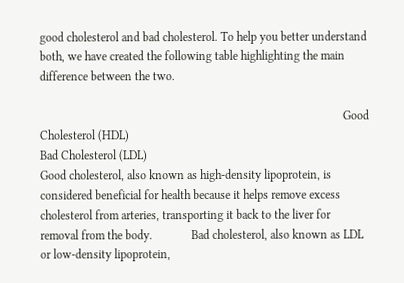good cholesterol and bad cholesterol. To help you better understand both, we have created the following table highlighting the main difference between the two.

                                                                                                     Good Cholesterol (HDL)                                                                                                                                                                                       Bad Cholesterol (LDL)
Good cholesterol, also known as high-density lipoprotein, is considered beneficial for health because it helps remove excess cholesterol from arteries, transporting it back to the liver for removal from the body.             Bad cholesterol, also known as LDL or low-density lipoprotein,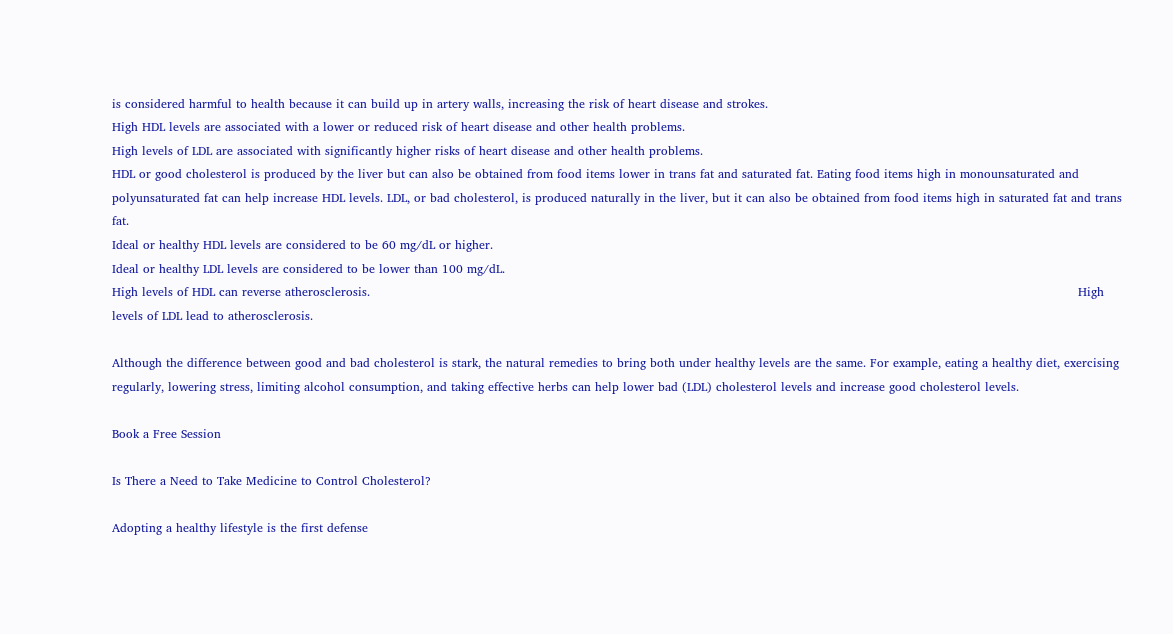is considered harmful to health because it can build up in artery walls, increasing the risk of heart disease and strokes.
High HDL levels are associated with a lower or reduced risk of heart disease and other health problems.                                                                                                                         High levels of LDL are associated with significantly higher risks of heart disease and other health problems.
HDL or good cholesterol is produced by the liver but can also be obtained from food items lower in trans fat and saturated fat. Eating food items high in monounsaturated and polyunsaturated fat can help increase HDL levels. LDL, or bad cholesterol, is produced naturally in the liver, but it can also be obtained from food items high in saturated fat and trans fat.
Ideal or healthy HDL levels are considered to be 60 mg/dL or higher.                                                                                                                                                             Ideal or healthy LDL levels are considered to be lower than 100 mg/dL.
High levels of HDL can reverse atherosclerosis.                                                                                                                                                                                 High levels of LDL lead to atherosclerosis.

Although the difference between good and bad cholesterol is stark, the natural remedies to bring both under healthy levels are the same. For example, eating a healthy diet, exercising regularly, lowering stress, limiting alcohol consumption, and taking effective herbs can help lower bad (LDL) cholesterol levels and increase good cholesterol levels.

Book a Free Session

Is There a Need to Take Medicine to Control Cholesterol?

Adopting a healthy lifestyle is the first defense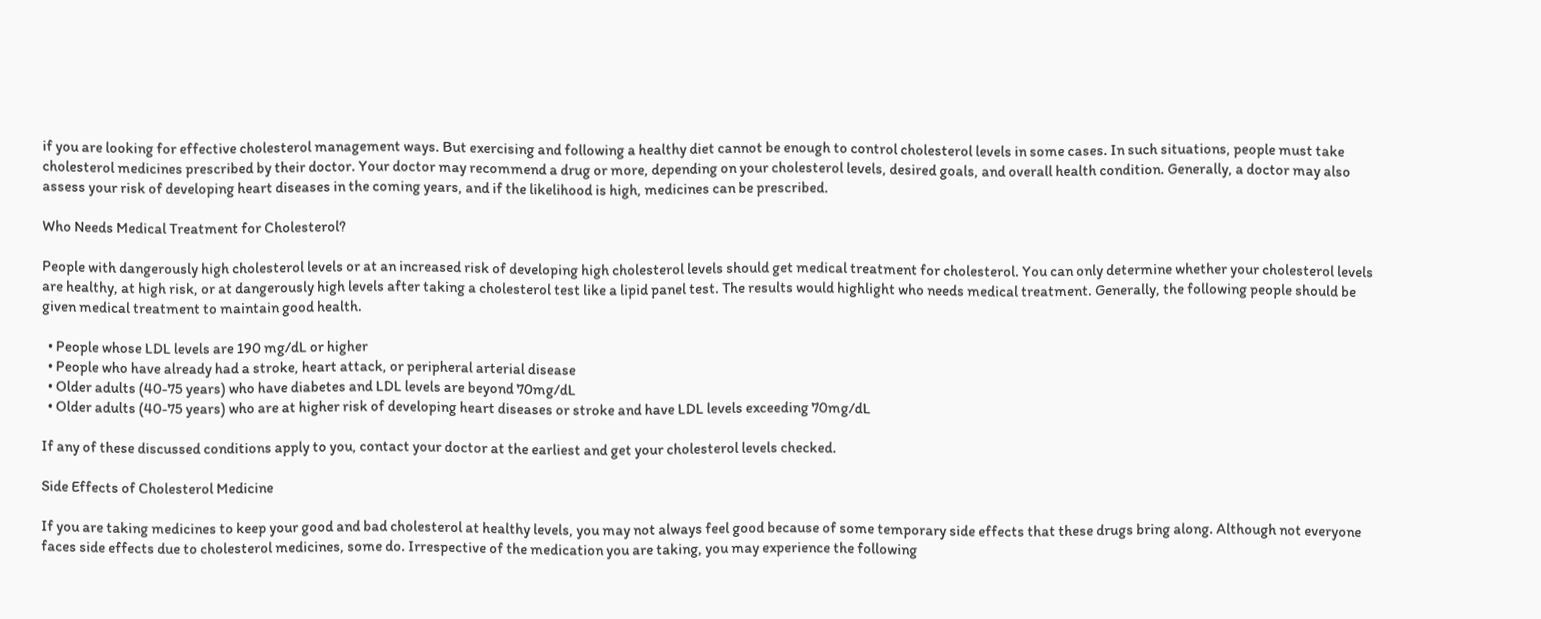if you are looking for effective cholesterol management ways. But exercising and following a healthy diet cannot be enough to control cholesterol levels in some cases. In such situations, people must take cholesterol medicines prescribed by their doctor. Your doctor may recommend a drug or more, depending on your cholesterol levels, desired goals, and overall health condition. Generally, a doctor may also assess your risk of developing heart diseases in the coming years, and if the likelihood is high, medicines can be prescribed.

Who Needs Medical Treatment for Cholesterol?

People with dangerously high cholesterol levels or at an increased risk of developing high cholesterol levels should get medical treatment for cholesterol. You can only determine whether your cholesterol levels are healthy, at high risk, or at dangerously high levels after taking a cholesterol test like a lipid panel test. The results would highlight who needs medical treatment. Generally, the following people should be given medical treatment to maintain good health.

  • People whose LDL levels are 190 mg/dL or higher
  • People who have already had a stroke, heart attack, or peripheral arterial disease
  • Older adults (40-75 years) who have diabetes and LDL levels are beyond 70mg/dL
  • Older adults (40-75 years) who are at higher risk of developing heart diseases or stroke and have LDL levels exceeding 70mg/dL

If any of these discussed conditions apply to you, contact your doctor at the earliest and get your cholesterol levels checked.

Side Effects of Cholesterol Medicine

If you are taking medicines to keep your good and bad cholesterol at healthy levels, you may not always feel good because of some temporary side effects that these drugs bring along. Although not everyone faces side effects due to cholesterol medicines, some do. Irrespective of the medication you are taking, you may experience the following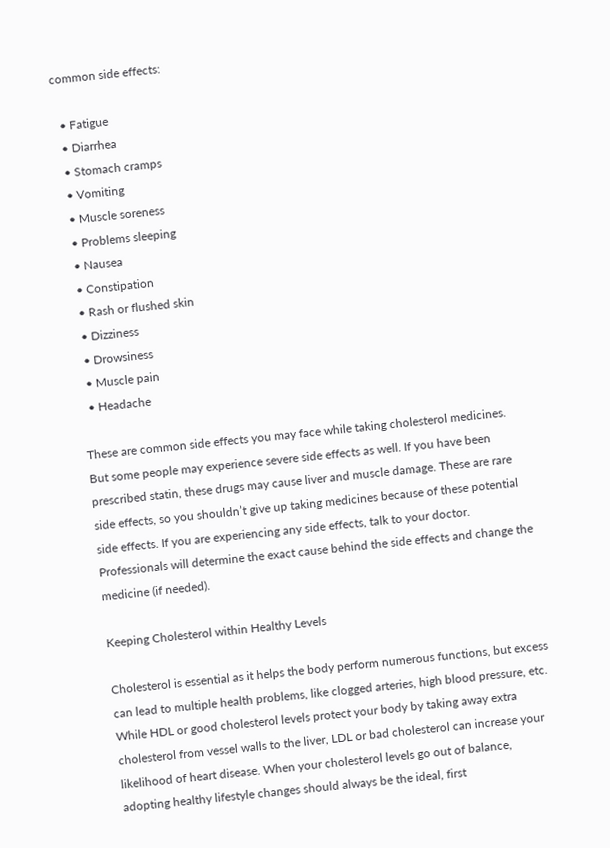common side effects:

  • Fatigue
  • Diarrhea
  • Stomach cramps
  • Vomiting
  • Muscle soreness
  • Problems sleeping
  • Nausea
  • Constipation
  • Rash or flushed skin
  • Dizziness
  • Drowsiness
  • Muscle pain
  • Headache

These are common side effects you may face while taking cholesterol medicines. But some people may experience severe side effects as well. If you have been prescribed statin, these drugs may cause liver and muscle damage. These are rare side effects, so you shouldn’t give up taking medicines because of these potential side effects. If you are experiencing any side effects, talk to your doctor. Professionals will determine the exact cause behind the side effects and change the medicine (if needed).

Keeping Cholesterol within Healthy Levels

Cholesterol is essential as it helps the body perform numerous functions, but excess can lead to multiple health problems, like clogged arteries, high blood pressure, etc. While HDL or good cholesterol levels protect your body by taking away extra cholesterol from vessel walls to the liver, LDL or bad cholesterol can increase your likelihood of heart disease. When your cholesterol levels go out of balance, adopting healthy lifestyle changes should always be the ideal, first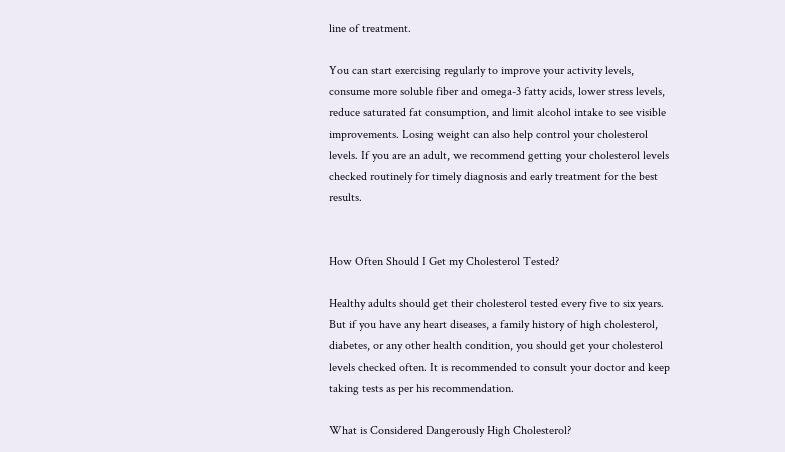line of treatment.

You can start exercising regularly to improve your activity levels, consume more soluble fiber and omega-3 fatty acids, lower stress levels, reduce saturated fat consumption, and limit alcohol intake to see visible improvements. Losing weight can also help control your cholesterol levels. If you are an adult, we recommend getting your cholesterol levels checked routinely for timely diagnosis and early treatment for the best results.


How Often Should I Get my Cholesterol Tested?

Healthy adults should get their cholesterol tested every five to six years. But if you have any heart diseases, a family history of high cholesterol, diabetes, or any other health condition, you should get your cholesterol levels checked often. It is recommended to consult your doctor and keep taking tests as per his recommendation.

What is Considered Dangerously High Cholesterol?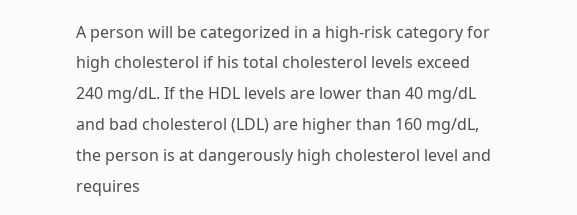A person will be categorized in a high-risk category for high cholesterol if his total cholesterol levels exceed 240 mg/dL. If the HDL levels are lower than 40 mg/dL and bad cholesterol (LDL) are higher than 160 mg/dL, the person is at dangerously high cholesterol level and requires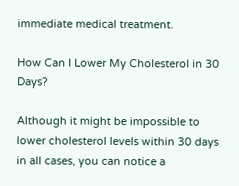immediate medical treatment.

How Can I Lower My Cholesterol in 30 Days?

Although it might be impossible to lower cholesterol levels within 30 days in all cases, you can notice a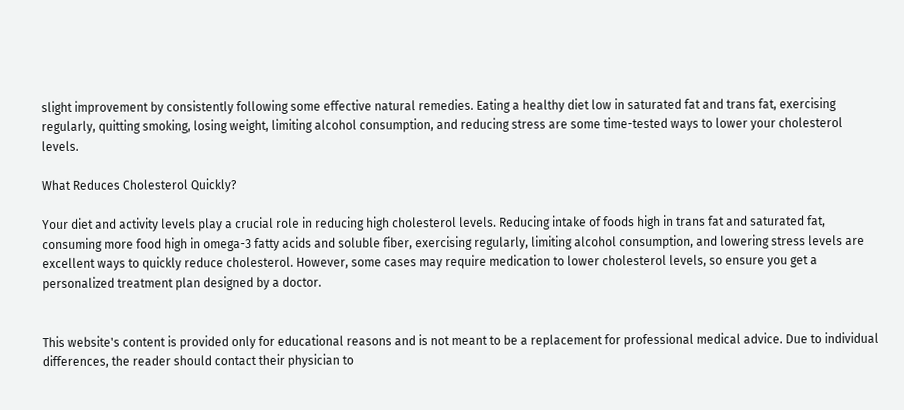slight improvement by consistently following some effective natural remedies. Eating a healthy diet low in saturated fat and trans fat, exercising regularly, quitting smoking, losing weight, limiting alcohol consumption, and reducing stress are some time-tested ways to lower your cholesterol levels.

What Reduces Cholesterol Quickly?

Your diet and activity levels play a crucial role in reducing high cholesterol levels. Reducing intake of foods high in trans fat and saturated fat, consuming more food high in omega-3 fatty acids and soluble fiber, exercising regularly, limiting alcohol consumption, and lowering stress levels are excellent ways to quickly reduce cholesterol. However, some cases may require medication to lower cholesterol levels, so ensure you get a personalized treatment plan designed by a doctor.


This website's content is provided only for educational reasons and is not meant to be a replacement for professional medical advice. Due to individual differences, the reader should contact their physician to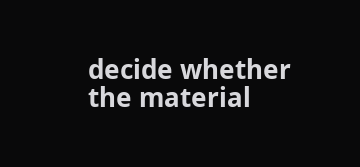decide whether the material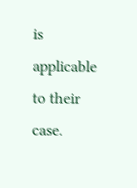is applicable to their case.